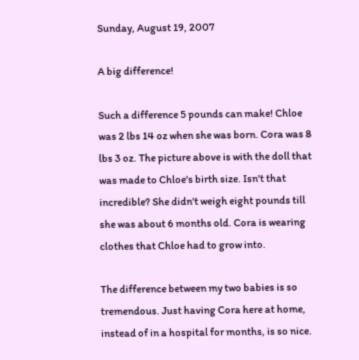Sunday, August 19, 2007

A big difference!

Such a difference 5 pounds can make! Chloe was 2 lbs 14 oz when she was born. Cora was 8 lbs 3 oz. The picture above is with the doll that was made to Chloe's birth size. Isn't that incredible? She didn't weigh eight pounds till she was about 6 months old. Cora is wearing clothes that Chloe had to grow into.

The difference between my two babies is so tremendous. Just having Cora here at home, instead of in a hospital for months, is so nice.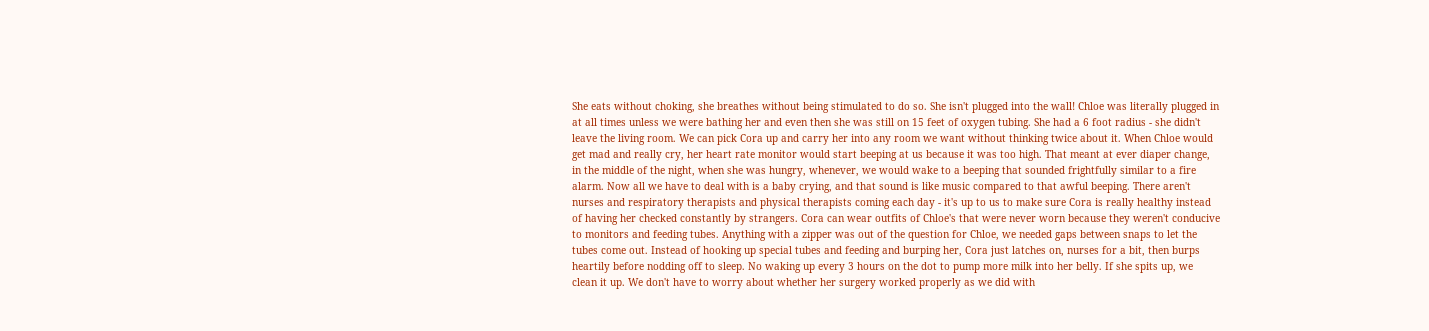She eats without choking, she breathes without being stimulated to do so. She isn't plugged into the wall! Chloe was literally plugged in at all times unless we were bathing her and even then she was still on 15 feet of oxygen tubing. She had a 6 foot radius - she didn't leave the living room. We can pick Cora up and carry her into any room we want without thinking twice about it. When Chloe would get mad and really cry, her heart rate monitor would start beeping at us because it was too high. That meant at ever diaper change, in the middle of the night, when she was hungry, whenever, we would wake to a beeping that sounded frightfully similar to a fire alarm. Now all we have to deal with is a baby crying, and that sound is like music compared to that awful beeping. There aren't nurses and respiratory therapists and physical therapists coming each day - it's up to us to make sure Cora is really healthy instead of having her checked constantly by strangers. Cora can wear outfits of Chloe's that were never worn because they weren't conducive to monitors and feeding tubes. Anything with a zipper was out of the question for Chloe, we needed gaps between snaps to let the tubes come out. Instead of hooking up special tubes and feeding and burping her, Cora just latches on, nurses for a bit, then burps heartily before nodding off to sleep. No waking up every 3 hours on the dot to pump more milk into her belly. If she spits up, we clean it up. We don't have to worry about whether her surgery worked properly as we did with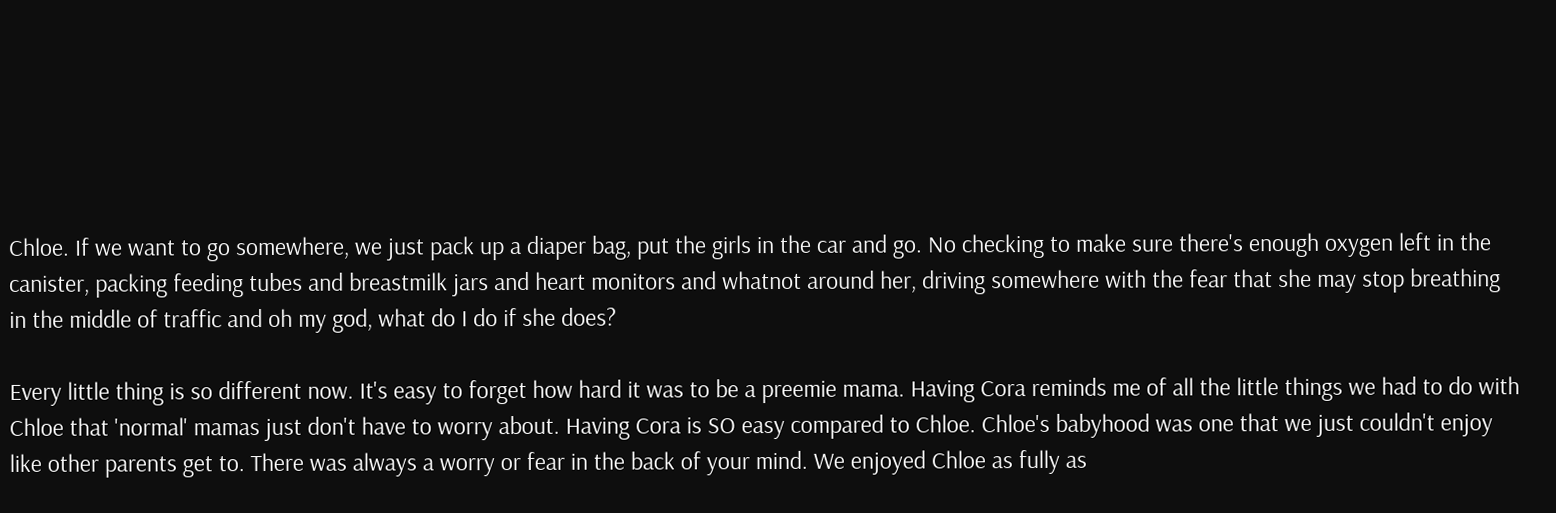Chloe. If we want to go somewhere, we just pack up a diaper bag, put the girls in the car and go. No checking to make sure there's enough oxygen left in the canister, packing feeding tubes and breastmilk jars and heart monitors and whatnot around her, driving somewhere with the fear that she may stop breathing in the middle of traffic and oh my god, what do I do if she does?

Every little thing is so different now. It's easy to forget how hard it was to be a preemie mama. Having Cora reminds me of all the little things we had to do with Chloe that 'normal' mamas just don't have to worry about. Having Cora is SO easy compared to Chloe. Chloe's babyhood was one that we just couldn't enjoy like other parents get to. There was always a worry or fear in the back of your mind. We enjoyed Chloe as fully as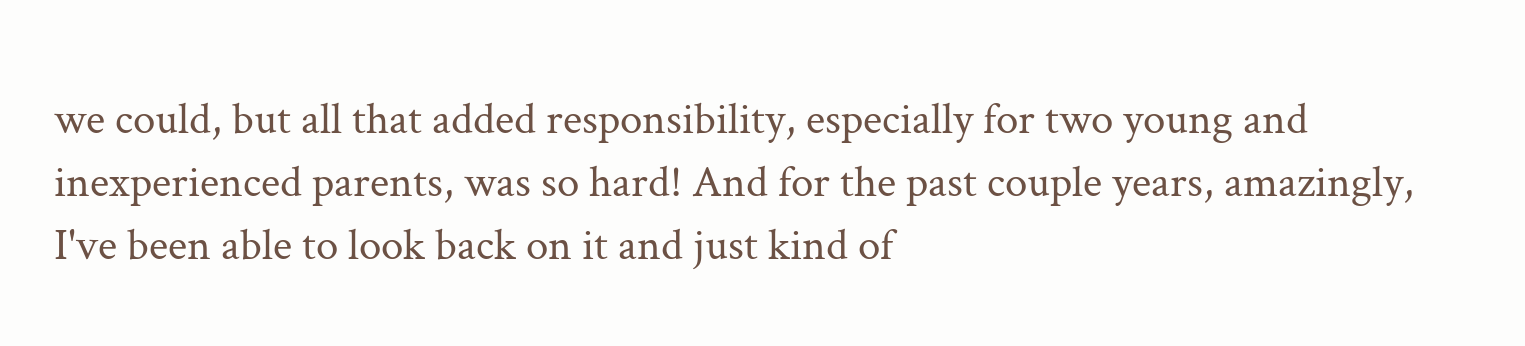we could, but all that added responsibility, especially for two young and inexperienced parents, was so hard! And for the past couple years, amazingly, I've been able to look back on it and just kind of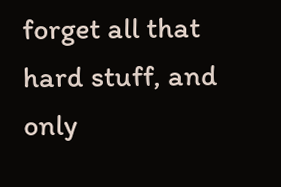forget all that hard stuff, and only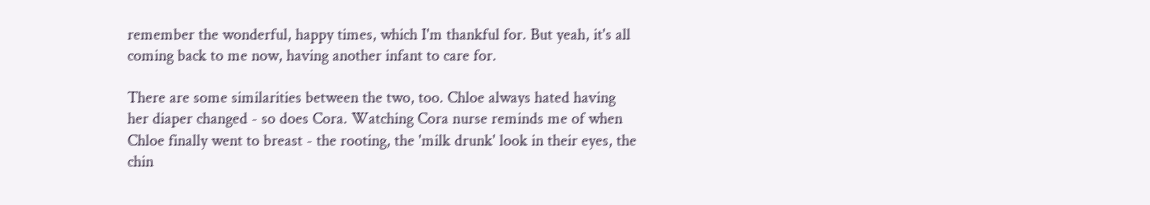remember the wonderful, happy times, which I'm thankful for. But yeah, it's all coming back to me now, having another infant to care for.

There are some similarities between the two, too. Chloe always hated having her diaper changed - so does Cora. Watching Cora nurse reminds me of when Chloe finally went to breast - the rooting, the 'milk drunk' look in their eyes, the chin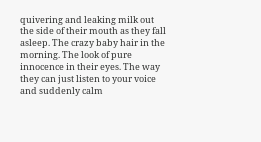quivering and leaking milk out the side of their mouth as they fall asleep. The crazy baby hair in the morning. The look of pure innocence in their eyes. The way they can just listen to your voice and suddenly calm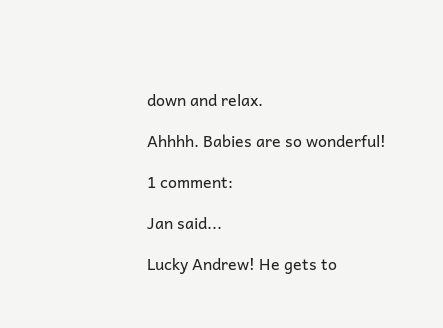down and relax.

Ahhhh. Babies are so wonderful!

1 comment:

Jan said...

Lucky Andrew! He gets to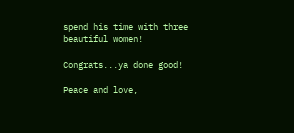spend his time with three beautiful women!

Congrats...ya done good!

Peace and love,